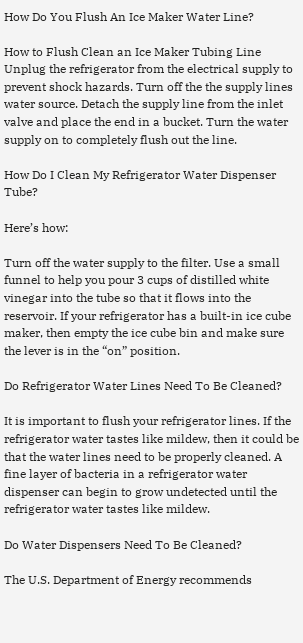How Do You Flush An Ice Maker Water Line?

How to Flush Clean an Ice Maker Tubing Line Unplug the refrigerator from the electrical supply to prevent shock hazards. Turn off the the supply lines water source. Detach the supply line from the inlet valve and place the end in a bucket. Turn the water supply on to completely flush out the line.

How Do I Clean My Refrigerator Water Dispenser Tube?

Here’s how:

Turn off the water supply to the filter. Use a small funnel to help you pour 3 cups of distilled white vinegar into the tube so that it flows into the reservoir. If your refrigerator has a built-in ice cube maker, then empty the ice cube bin and make sure the lever is in the “on” position.

Do Refrigerator Water Lines Need To Be Cleaned?

It is important to flush your refrigerator lines. If the refrigerator water tastes like mildew, then it could be that the water lines need to be properly cleaned. A fine layer of bacteria in a refrigerator water dispenser can begin to grow undetected until the refrigerator water tastes like mildew.

Do Water Dispensers Need To Be Cleaned?

The U.S. Department of Energy recommends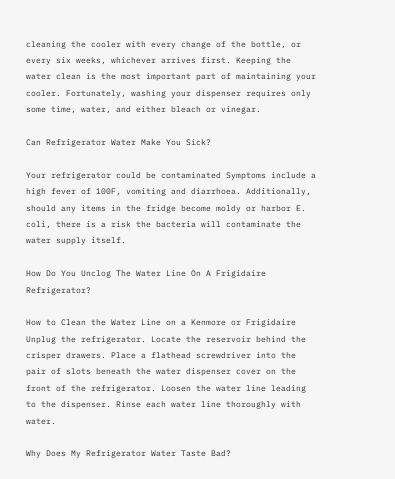cleaning the cooler with every change of the bottle, or every six weeks, whichever arrives first. Keeping the water clean is the most important part of maintaining your cooler. Fortunately, washing your dispenser requires only some time, water, and either bleach or vinegar.

Can Refrigerator Water Make You Sick?

Your refrigerator could be contaminated Symptoms include a high fever of 100F, vomiting and diarrhoea. Additionally, should any items in the fridge become moldy or harbor E. coli, there is a risk the bacteria will contaminate the water supply itself.

How Do You Unclog The Water Line On A Frigidaire Refrigerator?

How to Clean the Water Line on a Kenmore or Frigidaire Unplug the refrigerator. Locate the reservoir behind the crisper drawers. Place a flathead screwdriver into the pair of slots beneath the water dispenser cover on the front of the refrigerator. Loosen the water line leading to the dispenser. Rinse each water line thoroughly with water.

Why Does My Refrigerator Water Taste Bad?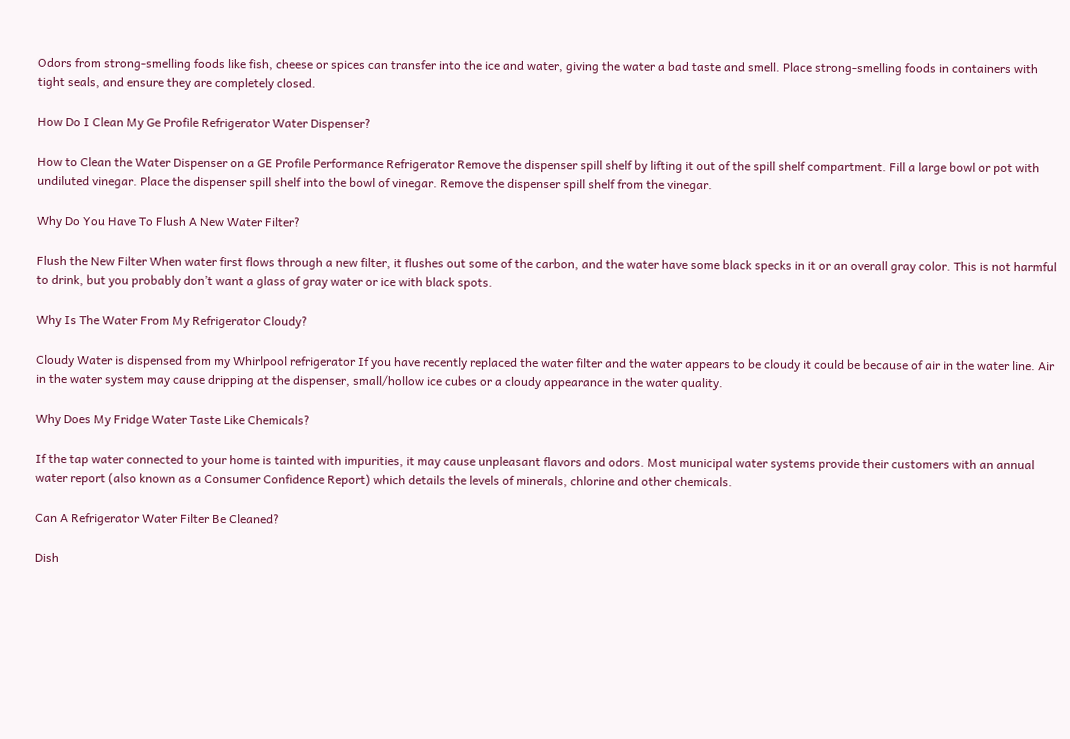Odors from strong-smelling foods like fish, cheese or spices can transfer into the ice and water, giving the water a bad taste and smell. Place strong-smelling foods in containers with tight seals, and ensure they are completely closed.

How Do I Clean My Ge Profile Refrigerator Water Dispenser?

How to Clean the Water Dispenser on a GE Profile Performance Refrigerator Remove the dispenser spill shelf by lifting it out of the spill shelf compartment. Fill a large bowl or pot with undiluted vinegar. Place the dispenser spill shelf into the bowl of vinegar. Remove the dispenser spill shelf from the vinegar.

Why Do You Have To Flush A New Water Filter?

Flush the New Filter When water first flows through a new filter, it flushes out some of the carbon, and the water have some black specks in it or an overall gray color. This is not harmful to drink, but you probably don’t want a glass of gray water or ice with black spots.

Why Is The Water From My Refrigerator Cloudy?

Cloudy Water is dispensed from my Whirlpool refrigerator If you have recently replaced the water filter and the water appears to be cloudy it could be because of air in the water line. Air in the water system may cause dripping at the dispenser, small/hollow ice cubes or a cloudy appearance in the water quality.

Why Does My Fridge Water Taste Like Chemicals?

If the tap water connected to your home is tainted with impurities, it may cause unpleasant flavors and odors. Most municipal water systems provide their customers with an annual water report (also known as a Consumer Confidence Report) which details the levels of minerals, chlorine and other chemicals.

Can A Refrigerator Water Filter Be Cleaned?

Dish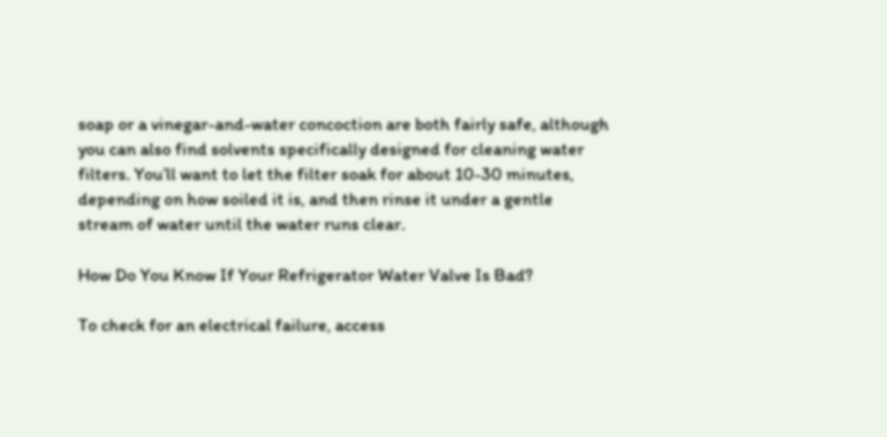soap or a vinegar-and-water concoction are both fairly safe, although you can also find solvents specifically designed for cleaning water filters. You’ll want to let the filter soak for about 10-30 minutes, depending on how soiled it is, and then rinse it under a gentle stream of water until the water runs clear.

How Do You Know If Your Refrigerator Water Valve Is Bad?

To check for an electrical failure, access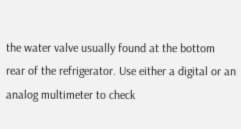the water valve usually found at the bottom rear of the refrigerator. Use either a digital or an analog multimeter to check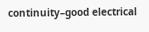continuity–good electrical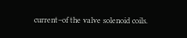current–of the valve solenoid coils.